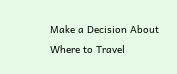Make a Decision About
Where to Travel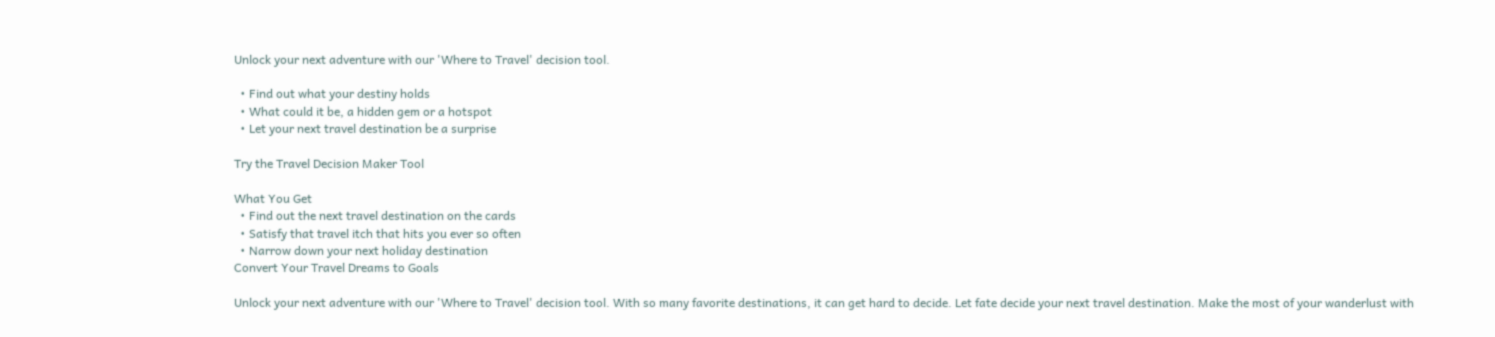Unlock your next adventure with our 'Where to Travel' decision tool.

  • Find out what your destiny holds
  • What could it be, a hidden gem or a hotspot
  • Let your next travel destination be a surprise

Try the Travel Decision Maker Tool

What You Get
  • Find out the next travel destination on the cards
  • Satisfy that travel itch that hits you ever so often
  • Narrow down your next holiday destination
Convert Your Travel Dreams to Goals

Unlock your next adventure with our 'Where to Travel' decision tool. With so many favorite destinations, it can get hard to decide. Let fate decide your next travel destination. Make the most of your wanderlust with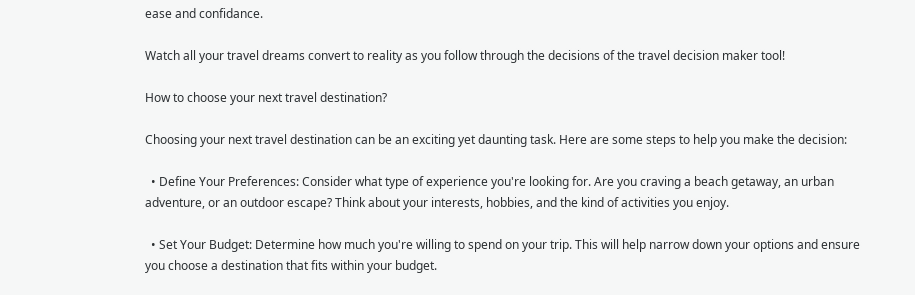ease and confidance.

Watch all your travel dreams convert to reality as you follow through the decisions of the travel decision maker tool!

How to choose your next travel destination?

Choosing your next travel destination can be an exciting yet daunting task. Here are some steps to help you make the decision:

  • Define Your Preferences: Consider what type of experience you're looking for. Are you craving a beach getaway, an urban adventure, or an outdoor escape? Think about your interests, hobbies, and the kind of activities you enjoy.

  • Set Your Budget: Determine how much you're willing to spend on your trip. This will help narrow down your options and ensure you choose a destination that fits within your budget.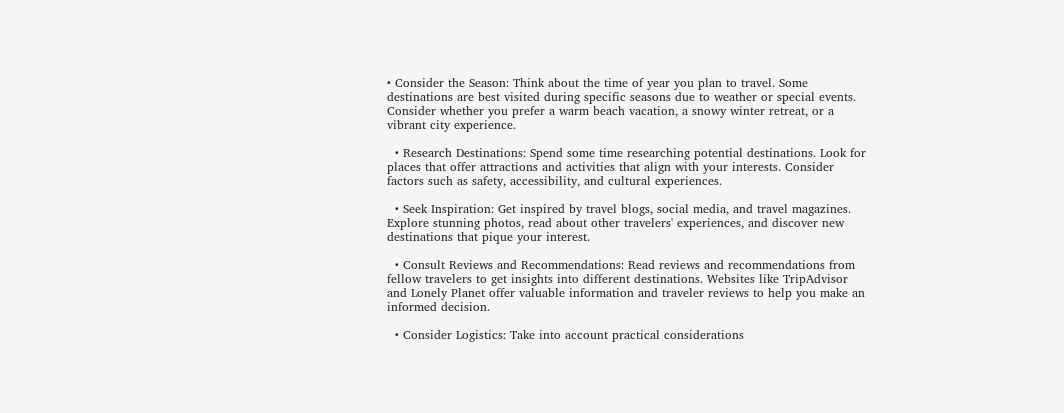• Consider the Season: Think about the time of year you plan to travel. Some destinations are best visited during specific seasons due to weather or special events. Consider whether you prefer a warm beach vacation, a snowy winter retreat, or a vibrant city experience.

  • Research Destinations: Spend some time researching potential destinations. Look for places that offer attractions and activities that align with your interests. Consider factors such as safety, accessibility, and cultural experiences.

  • Seek Inspiration: Get inspired by travel blogs, social media, and travel magazines. Explore stunning photos, read about other travelers' experiences, and discover new destinations that pique your interest.

  • Consult Reviews and Recommendations: Read reviews and recommendations from fellow travelers to get insights into different destinations. Websites like TripAdvisor and Lonely Planet offer valuable information and traveler reviews to help you make an informed decision.

  • Consider Logistics: Take into account practical considerations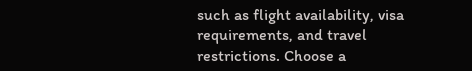such as flight availability, visa requirements, and travel restrictions. Choose a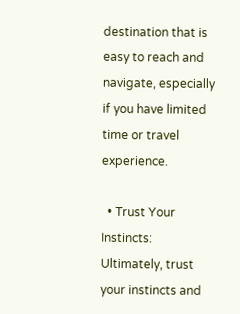destination that is easy to reach and navigate, especially if you have limited time or travel experience.

  • Trust Your Instincts: Ultimately, trust your instincts and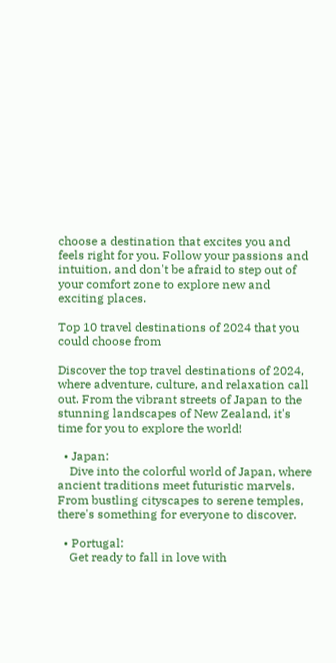choose a destination that excites you and feels right for you. Follow your passions and intuition, and don't be afraid to step out of your comfort zone to explore new and exciting places.

Top 10 travel destinations of 2024 that you could choose from

Discover the top travel destinations of 2024, where adventure, culture, and relaxation call out. From the vibrant streets of Japan to the stunning landscapes of New Zealand, it's time for you to explore the world!

  • Japan:
    Dive into the colorful world of Japan, where ancient traditions meet futuristic marvels. From bustling cityscapes to serene temples, there's something for everyone to discover.

  • Portugal:
    Get ready to fall in love with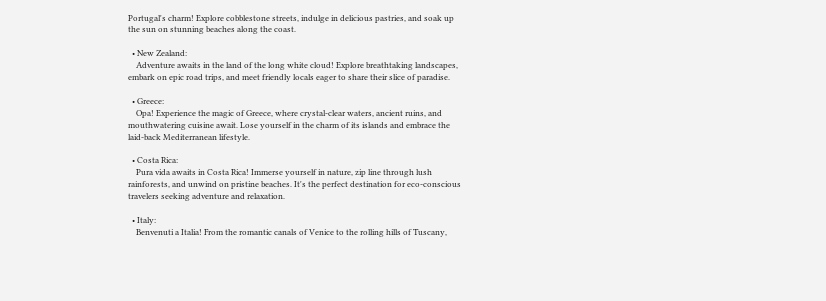Portugal's charm! Explore cobblestone streets, indulge in delicious pastries, and soak up the sun on stunning beaches along the coast.

  • New Zealand:
    Adventure awaits in the land of the long white cloud! Explore breathtaking landscapes, embark on epic road trips, and meet friendly locals eager to share their slice of paradise.

  • Greece:
    Opa! Experience the magic of Greece, where crystal-clear waters, ancient ruins, and mouthwatering cuisine await. Lose yourself in the charm of its islands and embrace the laid-back Mediterranean lifestyle.

  • Costa Rica:
    Pura vida awaits in Costa Rica! Immerse yourself in nature, zip line through lush rainforests, and unwind on pristine beaches. It's the perfect destination for eco-conscious travelers seeking adventure and relaxation.

  • Italy:
    Benvenuti a Italia! From the romantic canals of Venice to the rolling hills of Tuscany,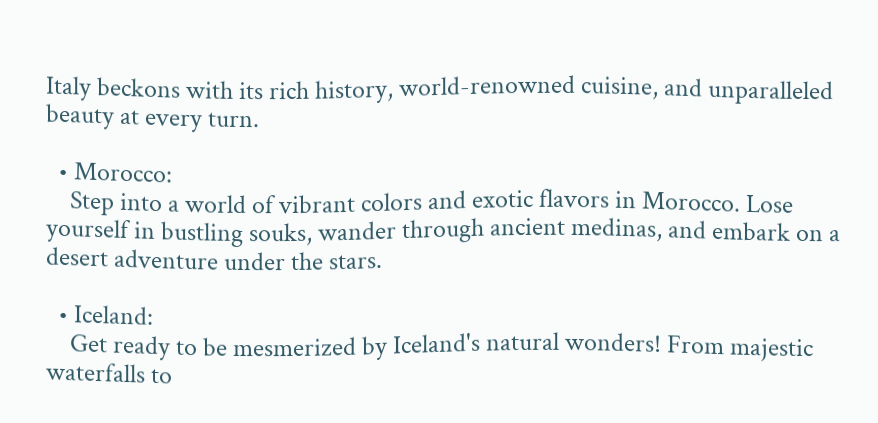Italy beckons with its rich history, world-renowned cuisine, and unparalleled beauty at every turn.

  • Morocco:
    Step into a world of vibrant colors and exotic flavors in Morocco. Lose yourself in bustling souks, wander through ancient medinas, and embark on a desert adventure under the stars.

  • Iceland:
    Get ready to be mesmerized by Iceland's natural wonders! From majestic waterfalls to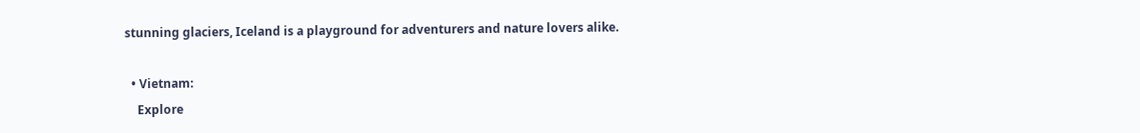stunning glaciers, Iceland is a playground for adventurers and nature lovers alike.

  • Vietnam:
    Explore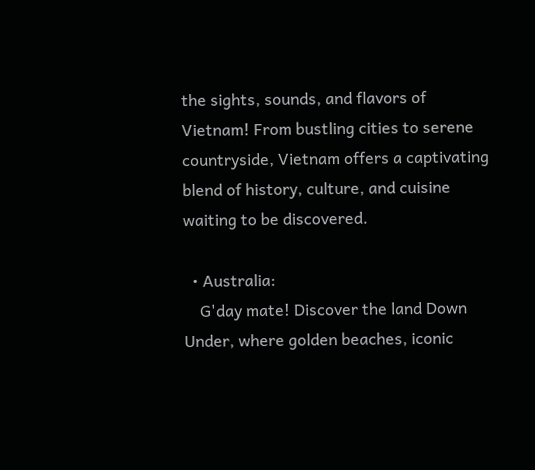the sights, sounds, and flavors of Vietnam! From bustling cities to serene countryside, Vietnam offers a captivating blend of history, culture, and cuisine waiting to be discovered.

  • Australia:
    G'day mate! Discover the land Down Under, where golden beaches, iconic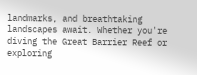landmarks, and breathtaking landscapes await. Whether you're diving the Great Barrier Reef or exploring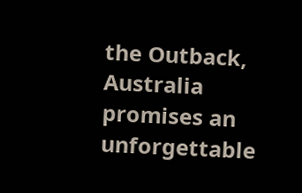the Outback, Australia promises an unforgettable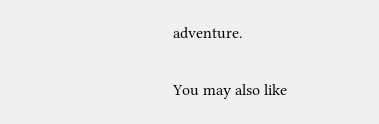adventure.

You may also like